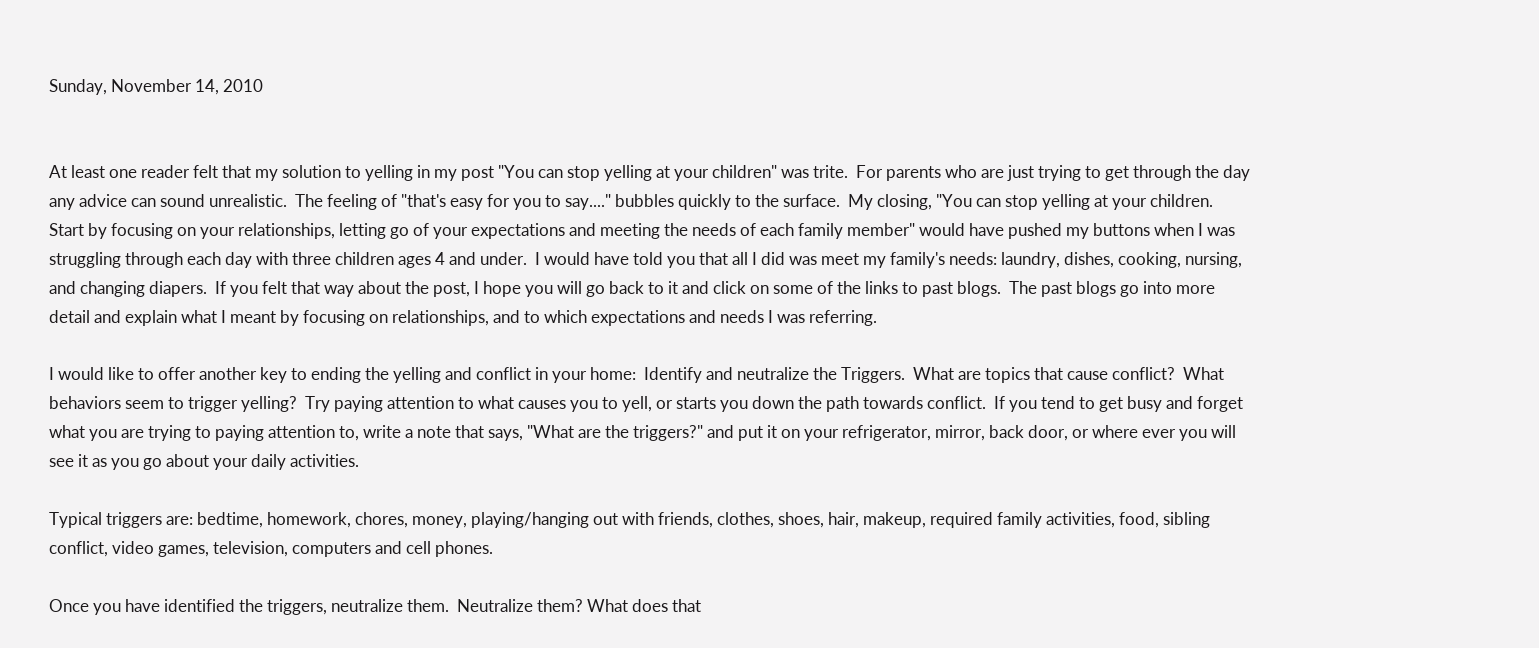Sunday, November 14, 2010


At least one reader felt that my solution to yelling in my post "You can stop yelling at your children" was trite.  For parents who are just trying to get through the day any advice can sound unrealistic.  The feeling of "that's easy for you to say...." bubbles quickly to the surface.  My closing, "You can stop yelling at your children.  Start by focusing on your relationships, letting go of your expectations and meeting the needs of each family member" would have pushed my buttons when I was struggling through each day with three children ages 4 and under.  I would have told you that all I did was meet my family's needs: laundry, dishes, cooking, nursing, and changing diapers.  If you felt that way about the post, I hope you will go back to it and click on some of the links to past blogs.  The past blogs go into more detail and explain what I meant by focusing on relationships, and to which expectations and needs I was referring.

I would like to offer another key to ending the yelling and conflict in your home:  Identify and neutralize the Triggers.  What are topics that cause conflict?  What behaviors seem to trigger yelling?  Try paying attention to what causes you to yell, or starts you down the path towards conflict.  If you tend to get busy and forget what you are trying to paying attention to, write a note that says, "What are the triggers?" and put it on your refrigerator, mirror, back door, or where ever you will see it as you go about your daily activities.

Typical triggers are: bedtime, homework, chores, money, playing/hanging out with friends, clothes, shoes, hair, makeup, required family activities, food, sibling conflict, video games, television, computers and cell phones.

Once you have identified the triggers, neutralize them.  Neutralize them? What does that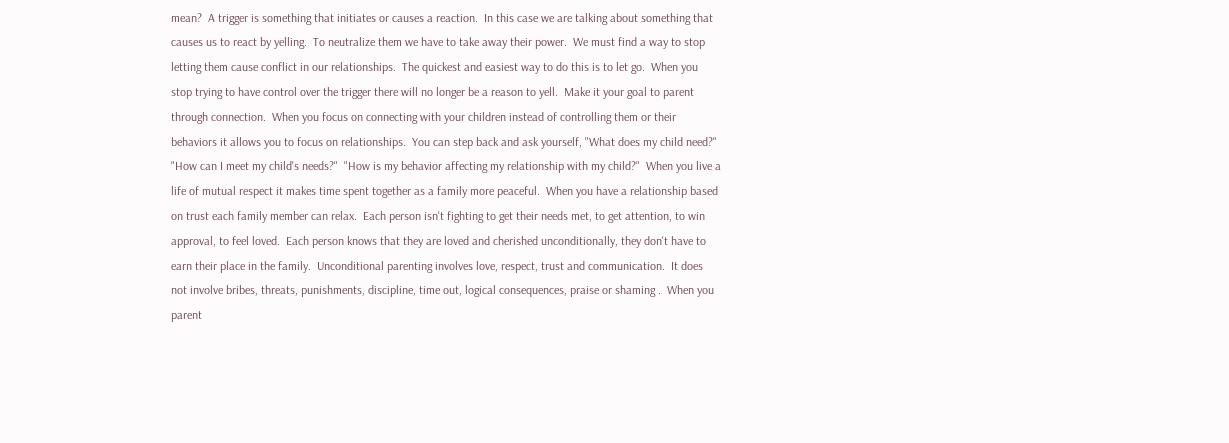mean?  A trigger is something that initiates or causes a reaction.  In this case we are talking about something that causes us to react by yelling.  To neutralize them we have to take away their power.  We must find a way to stop letting them cause conflict in our relationships.  The quickest and easiest way to do this is to let go.  When you stop trying to have control over the trigger there will no longer be a reason to yell.  Make it your goal to parent through connection.  When you focus on connecting with your children instead of controlling them or their behaviors it allows you to focus on relationships.  You can step back and ask yourself, "What does my child need?"  "How can I meet my child's needs?"  "How is my behavior affecting my relationship with my child?"  When you live a life of mutual respect it makes time spent together as a family more peaceful.  When you have a relationship based on trust each family member can relax.  Each person isn't fighting to get their needs met, to get attention, to win approval, to feel loved.  Each person knows that they are loved and cherished unconditionally, they don't have to earn their place in the family.  Unconditional parenting involves love, respect, trust and communication.  It does not involve bribes, threats, punishments, discipline, time out, logical consequences, praise or shaming .  When you parent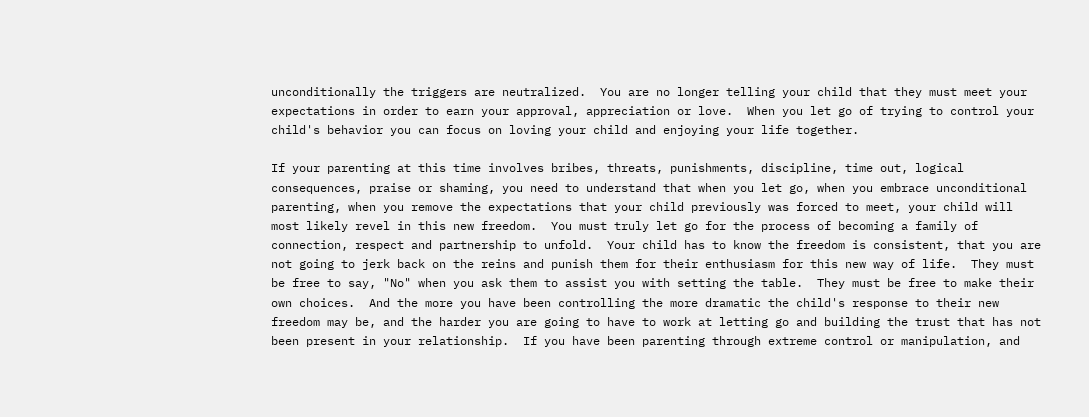unconditionally the triggers are neutralized.  You are no longer telling your child that they must meet your expectations in order to earn your approval, appreciation or love.  When you let go of trying to control your child's behavior you can focus on loving your child and enjoying your life together.

If your parenting at this time involves bribes, threats, punishments, discipline, time out, logical consequences, praise or shaming, you need to understand that when you let go, when you embrace unconditional parenting, when you remove the expectations that your child previously was forced to meet, your child will most likely revel in this new freedom.  You must truly let go for the process of becoming a family of connection, respect and partnership to unfold.  Your child has to know the freedom is consistent, that you are not going to jerk back on the reins and punish them for their enthusiasm for this new way of life.  They must be free to say, "No" when you ask them to assist you with setting the table.  They must be free to make their own choices.  And the more you have been controlling the more dramatic the child's response to their new freedom may be, and the harder you are going to have to work at letting go and building the trust that has not been present in your relationship.  If you have been parenting through extreme control or manipulation, and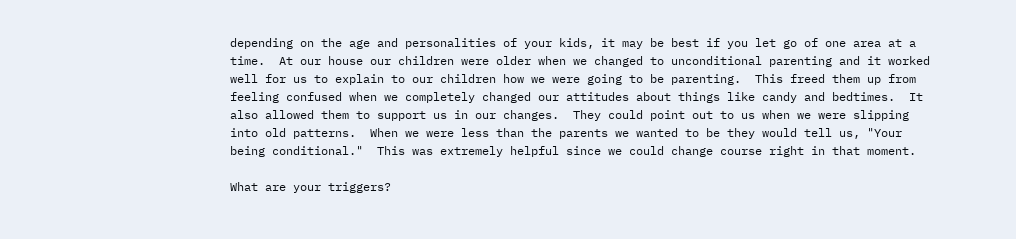depending on the age and personalities of your kids, it may be best if you let go of one area at a time.  At our house our children were older when we changed to unconditional parenting and it worked well for us to explain to our children how we were going to be parenting.  This freed them up from feeling confused when we completely changed our attitudes about things like candy and bedtimes.  It also allowed them to support us in our changes.  They could point out to us when we were slipping into old patterns.  When we were less than the parents we wanted to be they would tell us, "Your being conditional."  This was extremely helpful since we could change course right in that moment.

What are your triggers?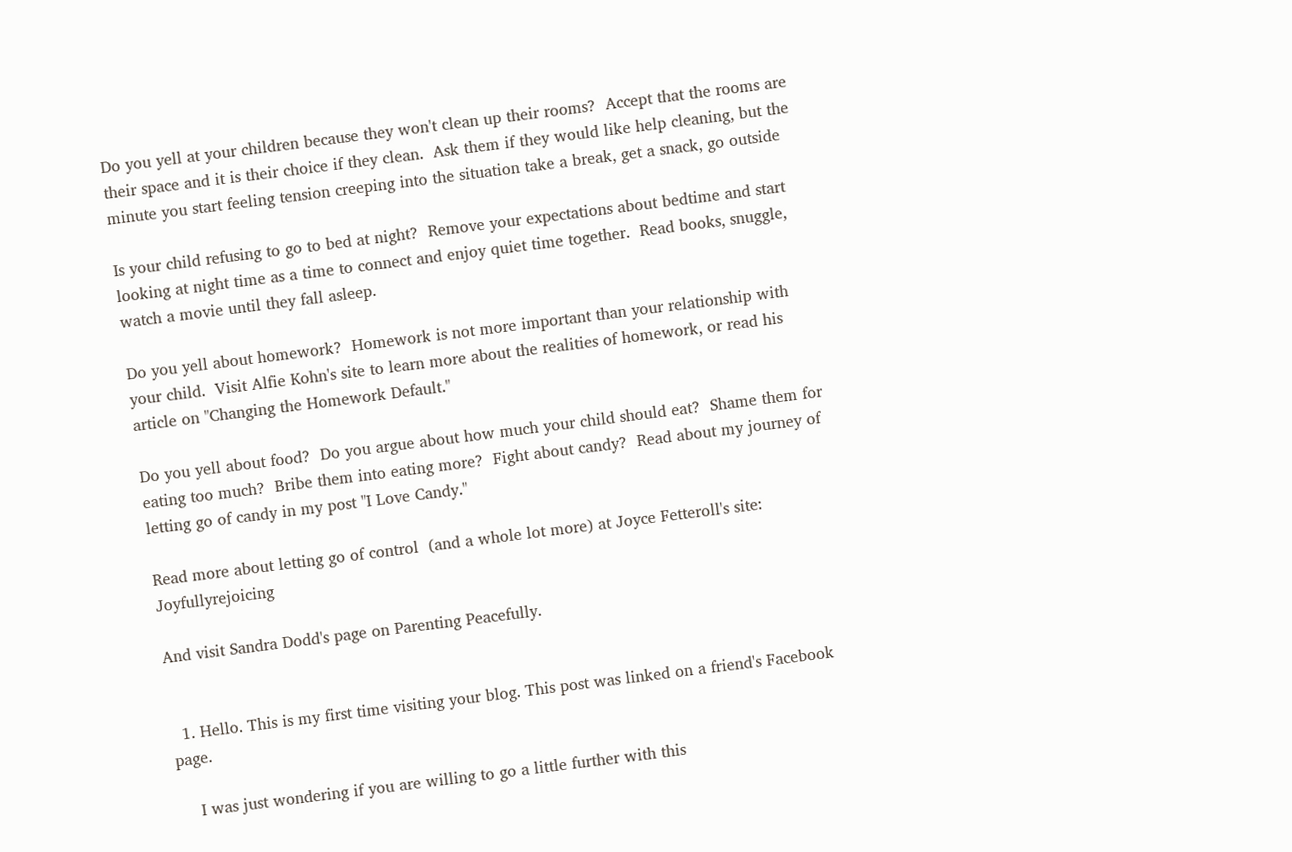Do you yell at your children because they won't clean up their rooms?  Accept that the rooms are their space and it is their choice if they clean.  Ask them if they would like help cleaning, but the minute you start feeling tension creeping into the situation take a break, get a snack, go outside

Is your child refusing to go to bed at night?  Remove your expectations about bedtime and start looking at night time as a time to connect and enjoy quiet time together.  Read books, snuggle, watch a movie until they fall asleep.

Do you yell about homework?  Homework is not more important than your relationship with your child.  Visit Alfie Kohn's site to learn more about the realities of homework, or read his article on "Changing the Homework Default."

Do you yell about food?  Do you argue about how much your child should eat?  Shame them for eating too much?  Bribe them into eating more?  Fight about candy?  Read about my journey of letting go of candy in my post "I Love Candy."

Read more about letting go of control  (and a whole lot more) at Joyce Fetteroll's site: Joyfullyrejoicing

And visit Sandra Dodd's page on Parenting Peacefully.


  1. Hello. This is my first time visiting your blog. This post was linked on a friend's Facebook page.

    I was just wondering if you are willing to go a little further with this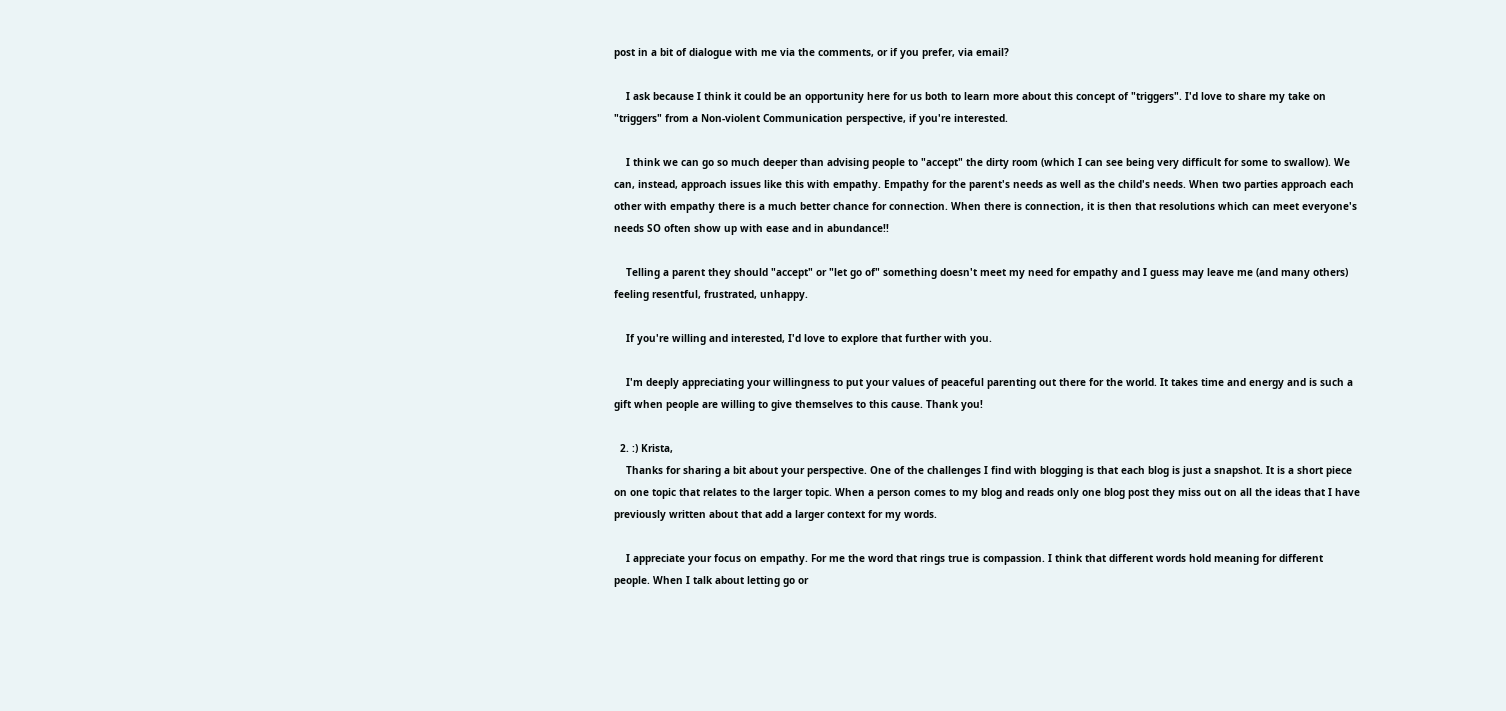post in a bit of dialogue with me via the comments, or if you prefer, via email?

    I ask because I think it could be an opportunity here for us both to learn more about this concept of "triggers". I'd love to share my take on "triggers" from a Non-violent Communication perspective, if you're interested.

    I think we can go so much deeper than advising people to "accept" the dirty room (which I can see being very difficult for some to swallow). We can, instead, approach issues like this with empathy. Empathy for the parent's needs as well as the child's needs. When two parties approach each other with empathy there is a much better chance for connection. When there is connection, it is then that resolutions which can meet everyone's needs SO often show up with ease and in abundance!!

    Telling a parent they should "accept" or "let go of" something doesn't meet my need for empathy and I guess may leave me (and many others) feeling resentful, frustrated, unhappy.

    If you're willing and interested, I'd love to explore that further with you.

    I'm deeply appreciating your willingness to put your values of peaceful parenting out there for the world. It takes time and energy and is such a gift when people are willing to give themselves to this cause. Thank you!

  2. :) Krista,
    Thanks for sharing a bit about your perspective. One of the challenges I find with blogging is that each blog is just a snapshot. It is a short piece on one topic that relates to the larger topic. When a person comes to my blog and reads only one blog post they miss out on all the ideas that I have previously written about that add a larger context for my words.

    I appreciate your focus on empathy. For me the word that rings true is compassion. I think that different words hold meaning for different people. When I talk about letting go or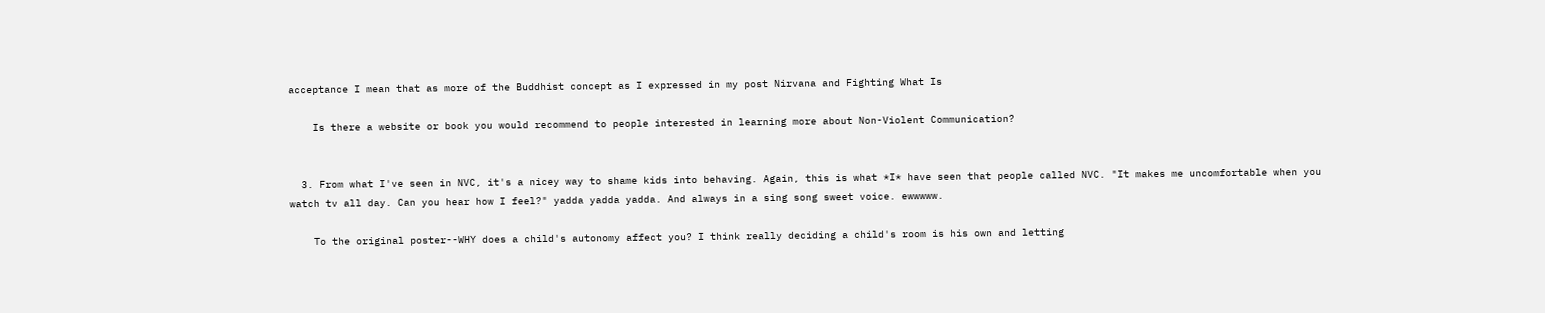acceptance I mean that as more of the Buddhist concept as I expressed in my post Nirvana and Fighting What Is

    Is there a website or book you would recommend to people interested in learning more about Non-Violent Communication?


  3. From what I've seen in NVC, it's a nicey way to shame kids into behaving. Again, this is what *I* have seen that people called NVC. "It makes me uncomfortable when you watch tv all day. Can you hear how I feel?" yadda yadda yadda. And always in a sing song sweet voice. ewwwww.

    To the original poster--WHY does a child's autonomy affect you? I think really deciding a child's room is his own and letting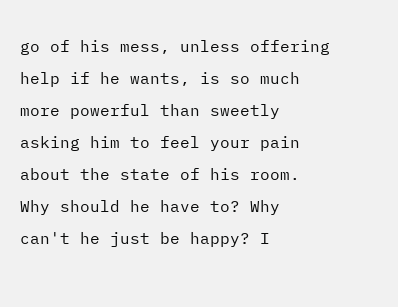go of his mess, unless offering help if he wants, is so much more powerful than sweetly asking him to feel your pain about the state of his room. Why should he have to? Why can't he just be happy? I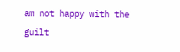am not happy with the guilt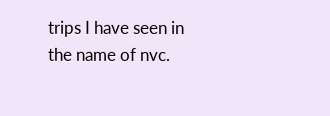trips I have seen in the name of nvc.